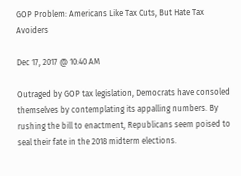GOP Problem: Americans Like Tax Cuts, But Hate Tax Avoiders

Dec 17, 2017 @ 10:40 AM

Outraged by GOP tax legislation, Democrats have consoled themselves by contemplating its appalling numbers. By rushing the bill to enactment, Republicans seem poised to seal their fate in the 2018 midterm elections.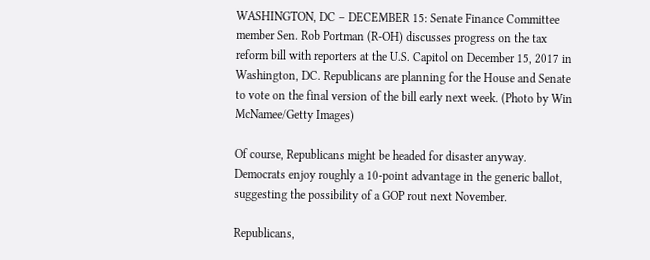WASHINGTON, DC – DECEMBER 15: Senate Finance Committee member Sen. Rob Portman (R-OH) discusses progress on the tax reform bill with reporters at the U.S. Capitol on December 15, 2017 in Washington, DC. Republicans are planning for the House and Senate to vote on the final version of the bill early next week. (Photo by Win McNamee/Getty Images)

Of course, Republicans might be headed for disaster anyway. Democrats enjoy roughly a 10-point advantage in the generic ballot, suggesting the possibility of a GOP rout next November.

Republicans,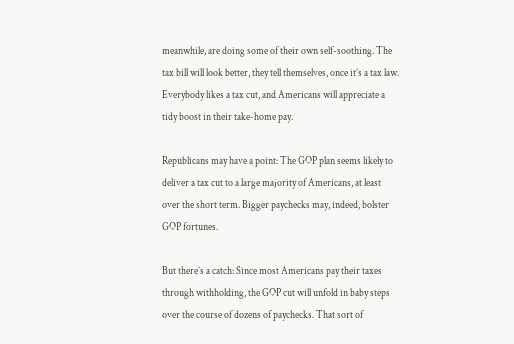meanwhile, are doing some of their own self-soothing. The tax bill will look better, they tell themselves, once it’s a tax law. Everybody likes a tax cut, and Americans will appreciate a tidy boost in their take-home pay.

Republicans may have a point: The GOP plan seems likely to deliver a tax cut to a large majority of Americans, at least over the short term. Bigger paychecks may, indeed, bolster GOP fortunes.

But there’s a catch: Since most Americans pay their taxes through withholding, the GOP cut will unfold in baby steps over the course of dozens of paychecks. That sort of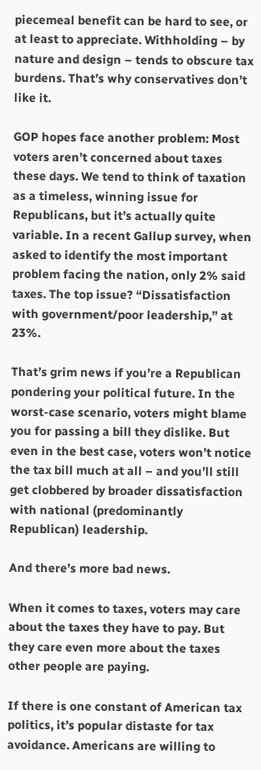piecemeal benefit can be hard to see, or at least to appreciate. Withholding – by nature and design – tends to obscure tax burdens. That’s why conservatives don’t like it.

GOP hopes face another problem: Most voters aren’t concerned about taxes these days. We tend to think of taxation as a timeless, winning issue for Republicans, but it’s actually quite variable. In a recent Gallup survey, when asked to identify the most important problem facing the nation, only 2% said taxes. The top issue? “Dissatisfaction with government/poor leadership,” at 23%.

That’s grim news if you’re a Republican pondering your political future. In the worst-case scenario, voters might blame you for passing a bill they dislike. But even in the best case, voters won’t notice the tax bill much at all – and you’ll still get clobbered by broader dissatisfaction with national (predominantly Republican) leadership.

And there’s more bad news.

When it comes to taxes, voters may care about the taxes they have to pay. But they care even more about the taxes other people are paying.

If there is one constant of American tax politics, it’s popular distaste for tax avoidance. Americans are willing to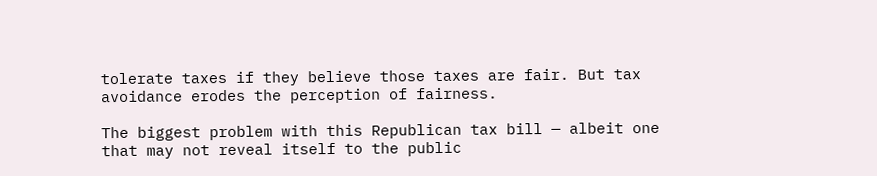tolerate taxes if they believe those taxes are fair. But tax avoidance erodes the perception of fairness.

The biggest problem with this Republican tax bill — albeit one that may not reveal itself to the public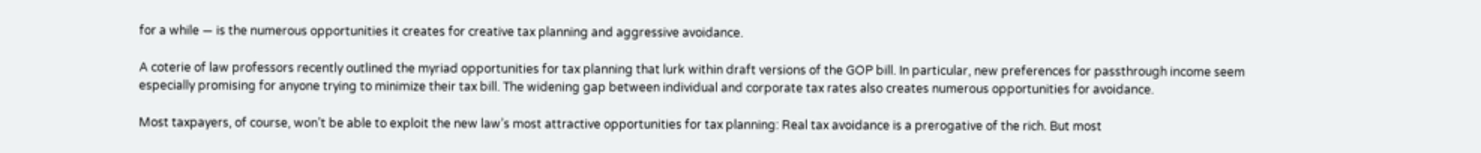for a while — is the numerous opportunities it creates for creative tax planning and aggressive avoidance.

A coterie of law professors recently outlined the myriad opportunities for tax planning that lurk within draft versions of the GOP bill. In particular, new preferences for passthrough income seem especially promising for anyone trying to minimize their tax bill. The widening gap between individual and corporate tax rates also creates numerous opportunities for avoidance.

Most taxpayers, of course, won’t be able to exploit the new law’s most attractive opportunities for tax planning: Real tax avoidance is a prerogative of the rich. But most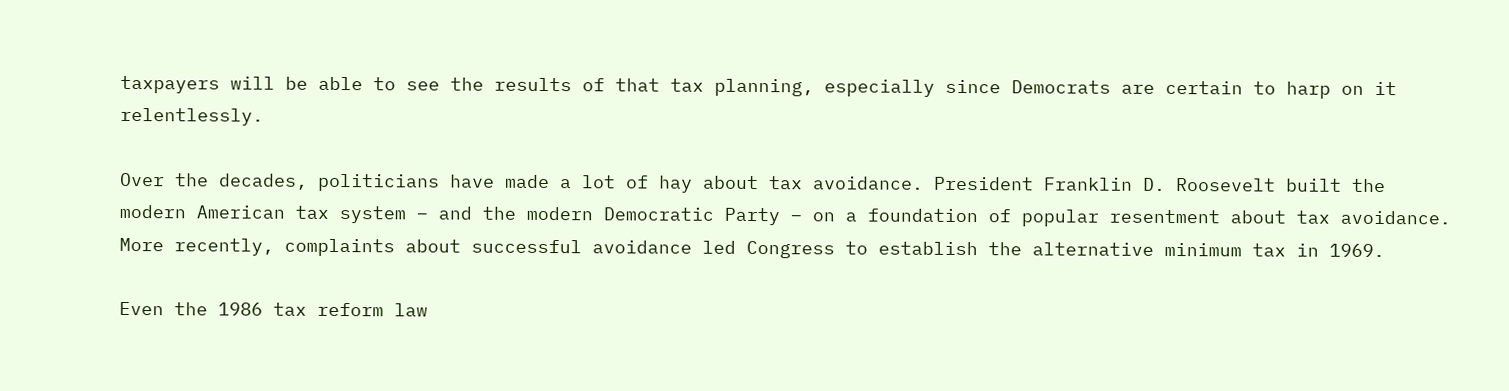taxpayers will be able to see the results of that tax planning, especially since Democrats are certain to harp on it relentlessly.

Over the decades, politicians have made a lot of hay about tax avoidance. President Franklin D. Roosevelt built the modern American tax system – and the modern Democratic Party – on a foundation of popular resentment about tax avoidance. More recently, complaints about successful avoidance led Congress to establish the alternative minimum tax in 1969.

Even the 1986 tax reform law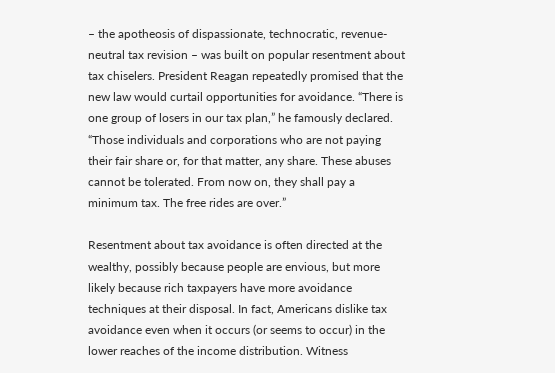– the apotheosis of dispassionate, technocratic, revenue-neutral tax revision – was built on popular resentment about tax chiselers. President Reagan repeatedly promised that the new law would curtail opportunities for avoidance. “There is one group of losers in our tax plan,” he famously declared. “Those individuals and corporations who are not paying their fair share or, for that matter, any share. These abuses cannot be tolerated. From now on, they shall pay a minimum tax. The free rides are over.”

Resentment about tax avoidance is often directed at the wealthy, possibly because people are envious, but more likely because rich taxpayers have more avoidance techniques at their disposal. In fact, Americans dislike tax avoidance even when it occurs (or seems to occur) in the lower reaches of the income distribution. Witness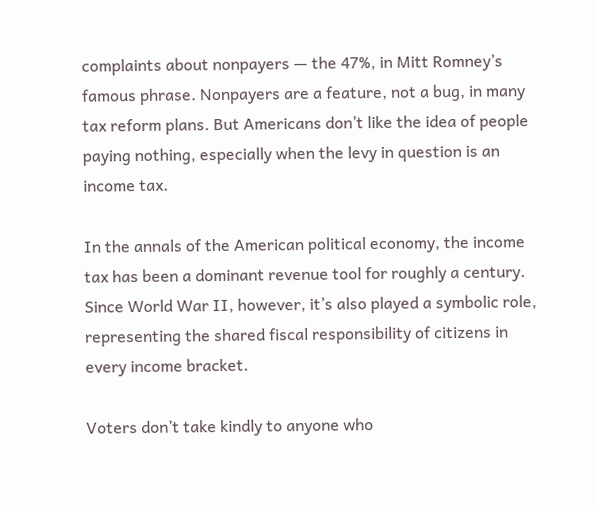complaints about nonpayers — the 47%, in Mitt Romney’s famous phrase. Nonpayers are a feature, not a bug, in many tax reform plans. But Americans don’t like the idea of people paying nothing, especially when the levy in question is an income tax.

In the annals of the American political economy, the income tax has been a dominant revenue tool for roughly a century. Since World War II, however, it’s also played a symbolic role, representing the shared fiscal responsibility of citizens in every income bracket.

Voters don’t take kindly to anyone who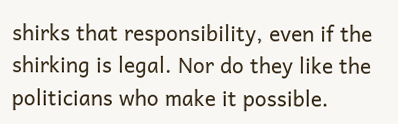shirks that responsibility, even if the shirking is legal. Nor do they like the politicians who make it possible.